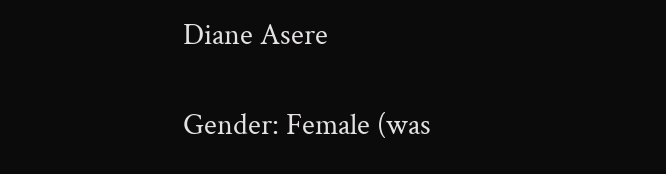Diane Asere

Gender: Female (was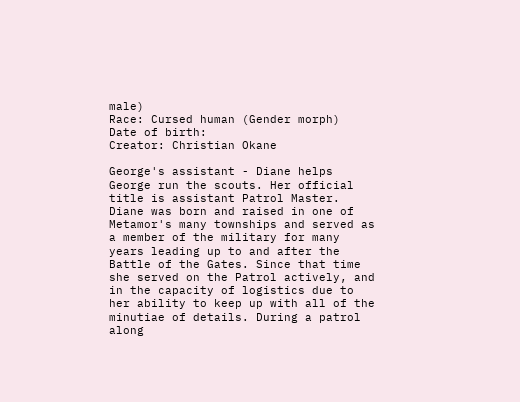male)
Race: Cursed human (Gender morph)
Date of birth:
Creator: Christian Okane

George's assistant - Diane helps George run the scouts. Her official title is assistant Patrol Master. Diane was born and raised in one of Metamor's many townships and served as a member of the military for many years leading up to and after the Battle of the Gates. Since that time she served on the Patrol actively, and in the capacity of logistics due to her ability to keep up with all of the minutiae of details. During a patrol along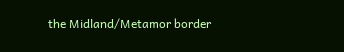the Midland/Metamor border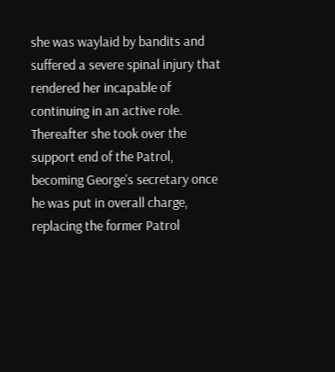she was waylaid by bandits and suffered a severe spinal injury that rendered her incapable of continuing in an active role. Thereafter she took over the support end of the Patrol, becoming George's secretary once he was put in overall charge, replacing the former Patrol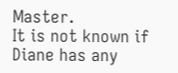Master.
It is not known if Diane has any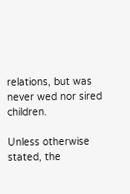relations, but was never wed nor sired children.

Unless otherwise stated, the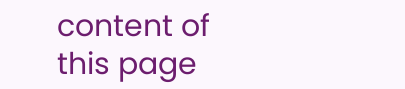content of this page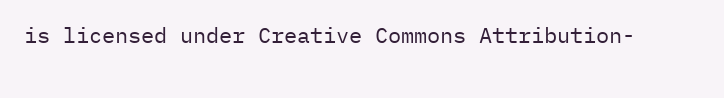is licensed under Creative Commons Attribution-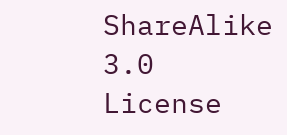ShareAlike 3.0 License